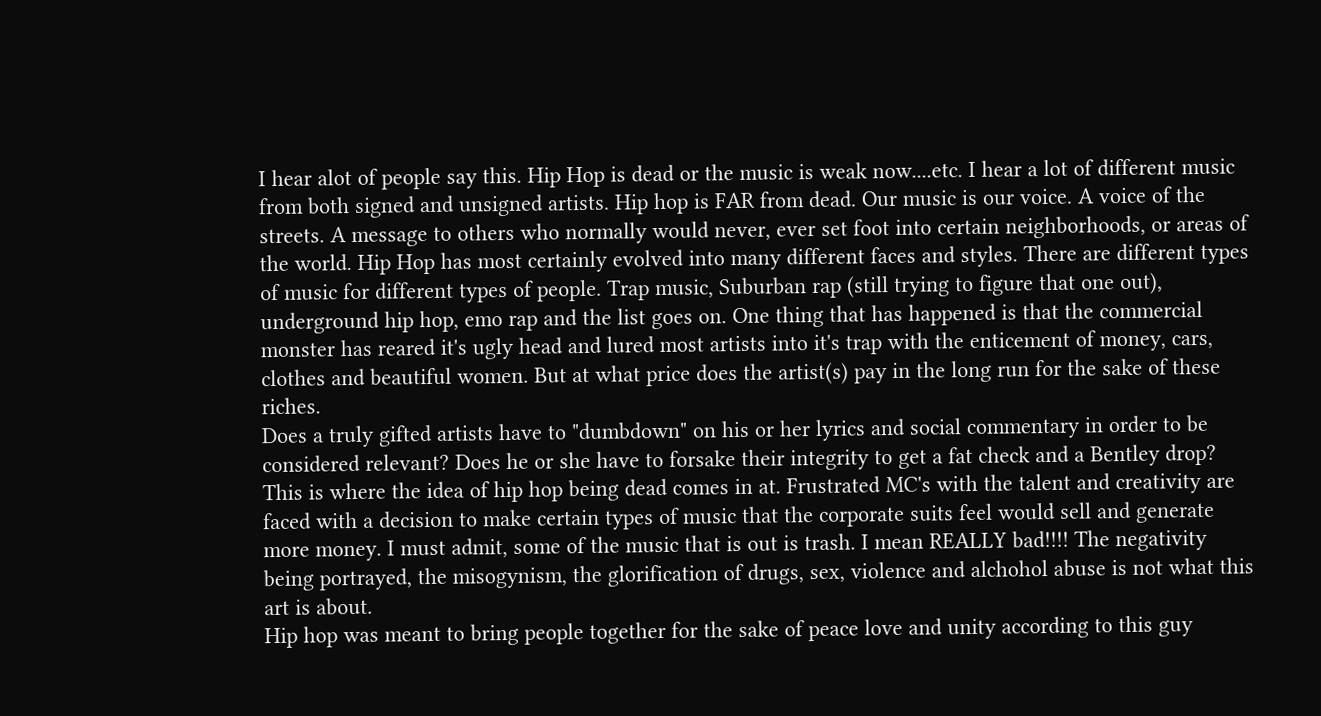I hear alot of people say this. Hip Hop is dead or the music is weak now....etc. I hear a lot of different music from both signed and unsigned artists. Hip hop is FAR from dead. Our music is our voice. A voice of the streets. A message to others who normally would never, ever set foot into certain neighborhoods, or areas of the world. Hip Hop has most certainly evolved into many different faces and styles. There are different types of music for different types of people. Trap music, Suburban rap (still trying to figure that one out), underground hip hop, emo rap and the list goes on. One thing that has happened is that the commercial monster has reared it's ugly head and lured most artists into it's trap with the enticement of money, cars, clothes and beautiful women. But at what price does the artist(s) pay in the long run for the sake of these riches.
Does a truly gifted artists have to "dumbdown" on his or her lyrics and social commentary in order to be considered relevant? Does he or she have to forsake their integrity to get a fat check and a Bentley drop? This is where the idea of hip hop being dead comes in at. Frustrated MC's with the talent and creativity are faced with a decision to make certain types of music that the corporate suits feel would sell and generate more money. I must admit, some of the music that is out is trash. I mean REALLY bad!!!! The negativity being portrayed, the misogynism, the glorification of drugs, sex, violence and alchohol abuse is not what this art is about.
Hip hop was meant to bring people together for the sake of peace love and unity according to this guy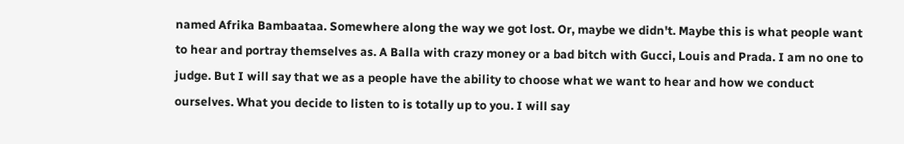named Afrika Bambaataa. Somewhere along the way we got lost. Or, maybe we didn't. Maybe this is what people want to hear and portray themselves as. A Balla with crazy money or a bad bitch with Gucci, Louis and Prada. I am no one to judge. But I will say that we as a people have the ability to choose what we want to hear and how we conduct ourselves. What you decide to listen to is totally up to you. I will say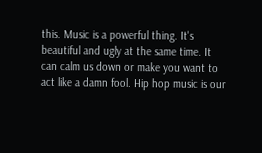this. Music is a powerful thing. It's beautiful and ugly at the same time. It can calm us down or make you want to act like a damn fool. Hip hop music is our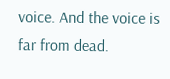voice. And the voice is far from dead.